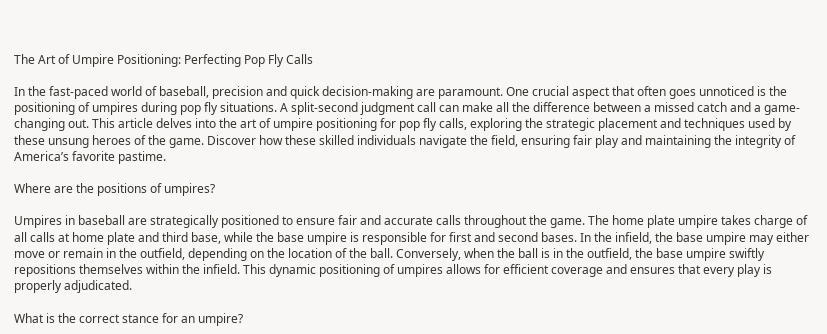The Art of Umpire Positioning: Perfecting Pop Fly Calls

In the fast-paced world of baseball, precision and quick decision-making are paramount. One crucial aspect that often goes unnoticed is the positioning of umpires during pop fly situations. A split-second judgment call can make all the difference between a missed catch and a game-changing out. This article delves into the art of umpire positioning for pop fly calls, exploring the strategic placement and techniques used by these unsung heroes of the game. Discover how these skilled individuals navigate the field, ensuring fair play and maintaining the integrity of America’s favorite pastime.

Where are the positions of umpires?

Umpires in baseball are strategically positioned to ensure fair and accurate calls throughout the game. The home plate umpire takes charge of all calls at home plate and third base, while the base umpire is responsible for first and second bases. In the infield, the base umpire may either move or remain in the outfield, depending on the location of the ball. Conversely, when the ball is in the outfield, the base umpire swiftly repositions themselves within the infield. This dynamic positioning of umpires allows for efficient coverage and ensures that every play is properly adjudicated.

What is the correct stance for an umpire?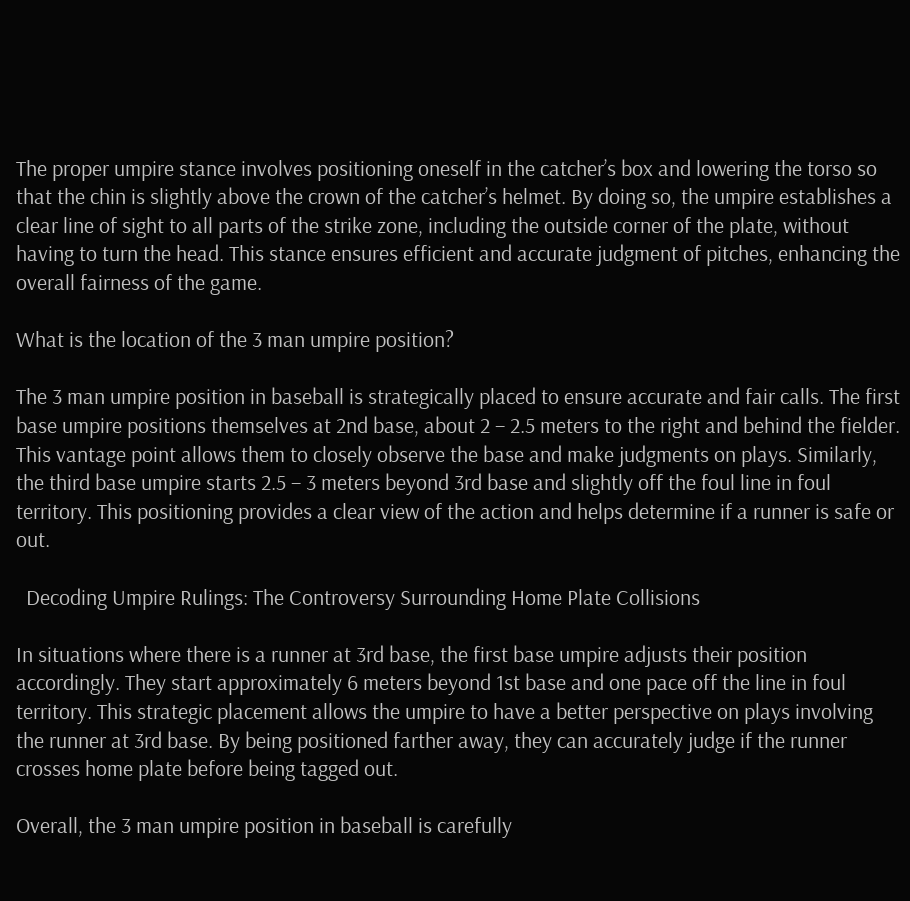The proper umpire stance involves positioning oneself in the catcher’s box and lowering the torso so that the chin is slightly above the crown of the catcher’s helmet. By doing so, the umpire establishes a clear line of sight to all parts of the strike zone, including the outside corner of the plate, without having to turn the head. This stance ensures efficient and accurate judgment of pitches, enhancing the overall fairness of the game.

What is the location of the 3 man umpire position?

The 3 man umpire position in baseball is strategically placed to ensure accurate and fair calls. The first base umpire positions themselves at 2nd base, about 2 – 2.5 meters to the right and behind the fielder. This vantage point allows them to closely observe the base and make judgments on plays. Similarly, the third base umpire starts 2.5 – 3 meters beyond 3rd base and slightly off the foul line in foul territory. This positioning provides a clear view of the action and helps determine if a runner is safe or out.

  Decoding Umpire Rulings: The Controversy Surrounding Home Plate Collisions

In situations where there is a runner at 3rd base, the first base umpire adjusts their position accordingly. They start approximately 6 meters beyond 1st base and one pace off the line in foul territory. This strategic placement allows the umpire to have a better perspective on plays involving the runner at 3rd base. By being positioned farther away, they can accurately judge if the runner crosses home plate before being tagged out.

Overall, the 3 man umpire position in baseball is carefully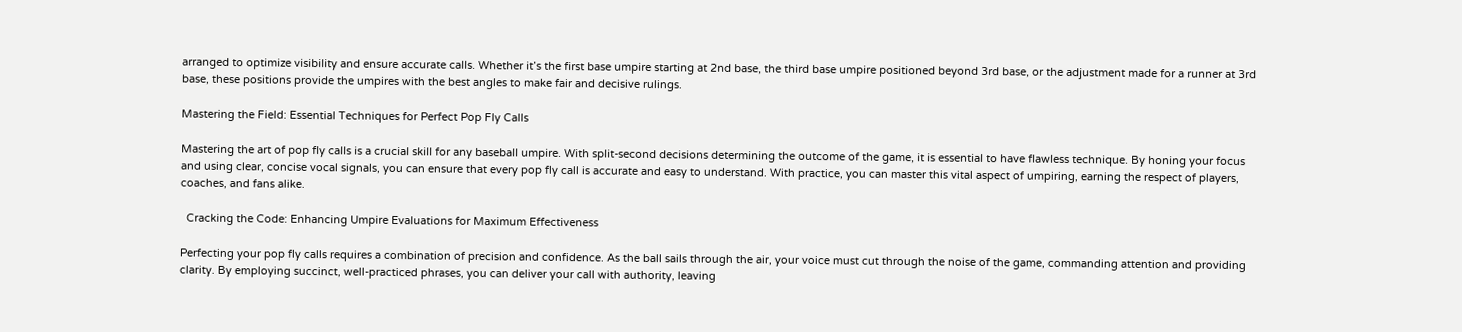arranged to optimize visibility and ensure accurate calls. Whether it’s the first base umpire starting at 2nd base, the third base umpire positioned beyond 3rd base, or the adjustment made for a runner at 3rd base, these positions provide the umpires with the best angles to make fair and decisive rulings.

Mastering the Field: Essential Techniques for Perfect Pop Fly Calls

Mastering the art of pop fly calls is a crucial skill for any baseball umpire. With split-second decisions determining the outcome of the game, it is essential to have flawless technique. By honing your focus and using clear, concise vocal signals, you can ensure that every pop fly call is accurate and easy to understand. With practice, you can master this vital aspect of umpiring, earning the respect of players, coaches, and fans alike.

  Cracking the Code: Enhancing Umpire Evaluations for Maximum Effectiveness

Perfecting your pop fly calls requires a combination of precision and confidence. As the ball sails through the air, your voice must cut through the noise of the game, commanding attention and providing clarity. By employing succinct, well-practiced phrases, you can deliver your call with authority, leaving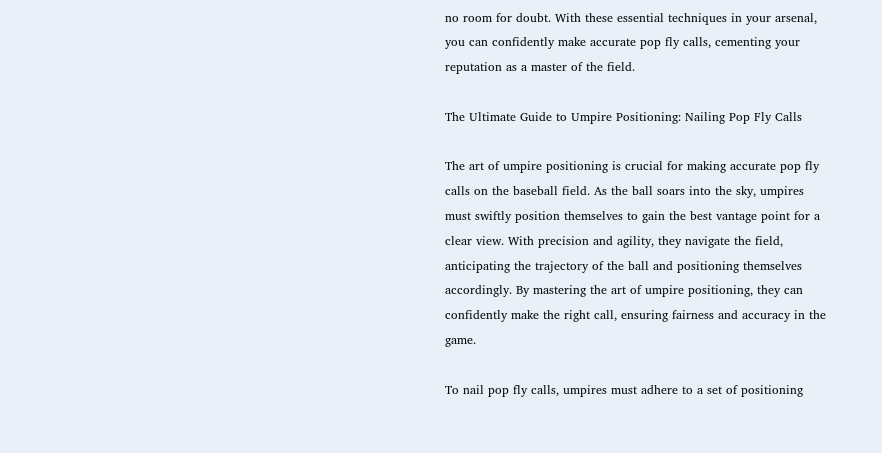no room for doubt. With these essential techniques in your arsenal, you can confidently make accurate pop fly calls, cementing your reputation as a master of the field.

The Ultimate Guide to Umpire Positioning: Nailing Pop Fly Calls

The art of umpire positioning is crucial for making accurate pop fly calls on the baseball field. As the ball soars into the sky, umpires must swiftly position themselves to gain the best vantage point for a clear view. With precision and agility, they navigate the field, anticipating the trajectory of the ball and positioning themselves accordingly. By mastering the art of umpire positioning, they can confidently make the right call, ensuring fairness and accuracy in the game.

To nail pop fly calls, umpires must adhere to a set of positioning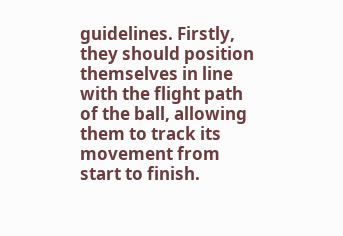guidelines. Firstly, they should position themselves in line with the flight path of the ball, allowing them to track its movement from start to finish.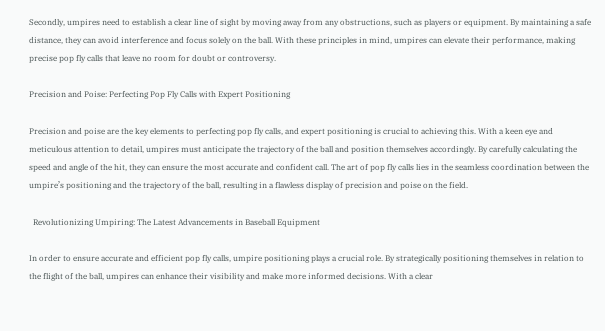Secondly, umpires need to establish a clear line of sight by moving away from any obstructions, such as players or equipment. By maintaining a safe distance, they can avoid interference and focus solely on the ball. With these principles in mind, umpires can elevate their performance, making precise pop fly calls that leave no room for doubt or controversy.

Precision and Poise: Perfecting Pop Fly Calls with Expert Positioning

Precision and poise are the key elements to perfecting pop fly calls, and expert positioning is crucial to achieving this. With a keen eye and meticulous attention to detail, umpires must anticipate the trajectory of the ball and position themselves accordingly. By carefully calculating the speed and angle of the hit, they can ensure the most accurate and confident call. The art of pop fly calls lies in the seamless coordination between the umpire’s positioning and the trajectory of the ball, resulting in a flawless display of precision and poise on the field.

  Revolutionizing Umpiring: The Latest Advancements in Baseball Equipment

In order to ensure accurate and efficient pop fly calls, umpire positioning plays a crucial role. By strategically positioning themselves in relation to the flight of the ball, umpires can enhance their visibility and make more informed decisions. With a clear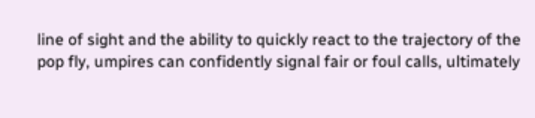line of sight and the ability to quickly react to the trajectory of the pop fly, umpires can confidently signal fair or foul calls, ultimately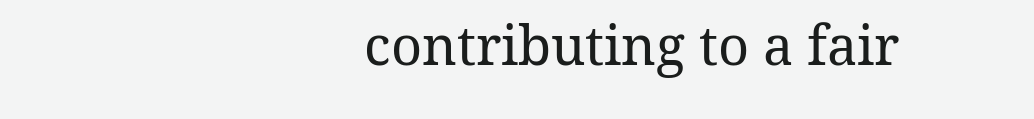contributing to a fair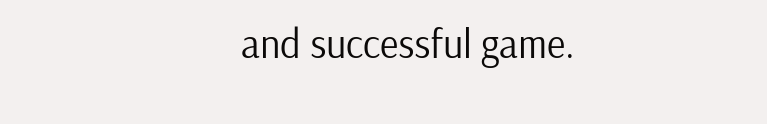and successful game.